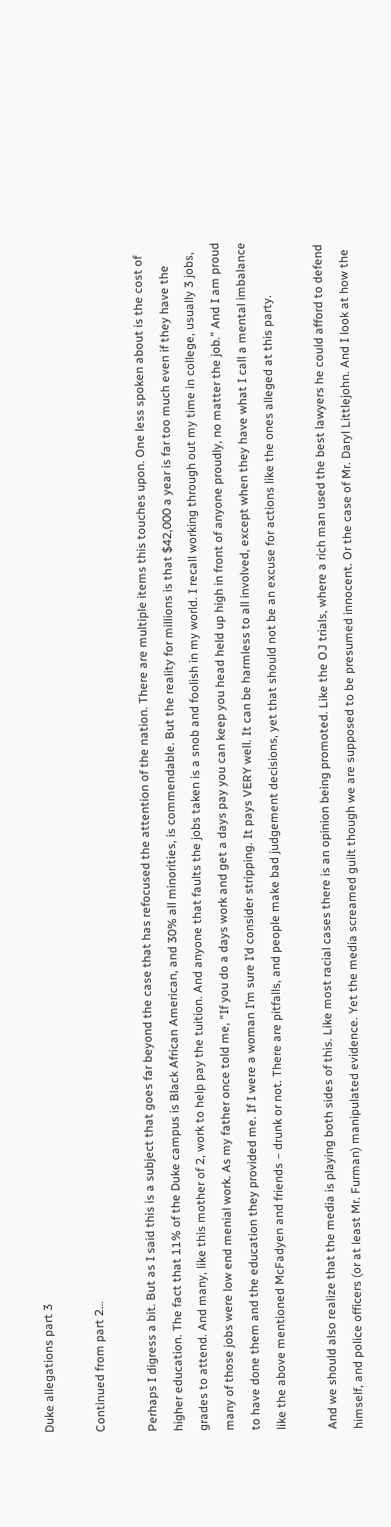Duke allegations part 3

Continued from part 2…

Perhaps I digress a bit. But as I said this is a subject that goes far beyond the case that has refocused the attention of the nation. There are multiple items this touches upon. One less spoken about is the cost of higher education. The fact that 11% of the Duke campus is Black African American, and 30% all minorities, is commendable. But the reality for millions is that $42,000 a year is far too much even if they have the grades to attend. And many, like this mother of 2, work to help pay the tuition. And anyone that faults the jobs taken is a snob and foolish in my world. I recall working through out my time in college, usually 3 jobs, many of those jobs were low end menial work. As my father once told me, “If you do a days work and get a days pay you can keep you head held up high in front of anyone proudly, no matter the job.” And I am proud to have done them and the education they provided me. If I were a woman I’m sure I’d consider stripping. It pays VERY well. It can be harmless to all involved, except when they have what I call a mental imbalance like the above mentioned McFadyen and friends – drunk or not. There are pitfalls, and people make bad judgement decisions, yet that should not be an excuse for actions like the ones alleged at this party.

And we should also realize that the media is playing both sides of this. Like most racial cases there is an opinion being promoted. Like the OJ trials, where a rich man used the best lawyers he could afford to defend himself, and police officers (or at least Mr. Furman) manipulated evidence. Yet the media screamed guilt though we are supposed to be presumed innocent. Or the case of Mr. Daryl Littlejohn. And I look at how the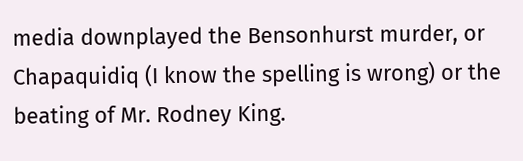media downplayed the Bensonhurst murder, or Chapaquidiq (I know the spelling is wrong) or the beating of Mr. Rodney King.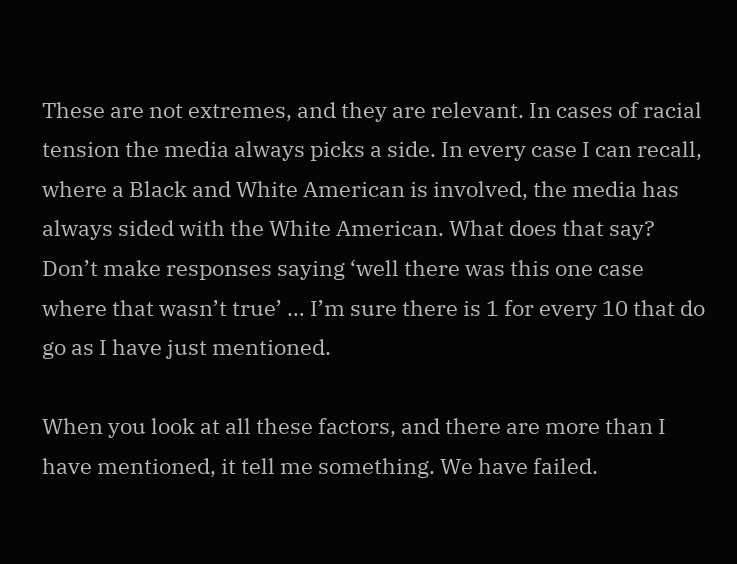These are not extremes, and they are relevant. In cases of racial tension the media always picks a side. In every case I can recall, where a Black and White American is involved, the media has always sided with the White American. What does that say? Don’t make responses saying ‘well there was this one case where that wasn’t true’ … I’m sure there is 1 for every 10 that do go as I have just mentioned.

When you look at all these factors, and there are more than I have mentioned, it tell me something. We have failed.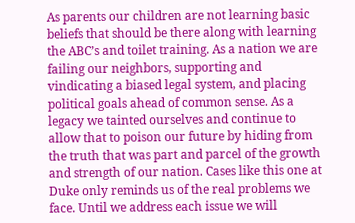As parents our children are not learning basic beliefs that should be there along with learning the ABC’s and toilet training. As a nation we are failing our neighbors, supporting and vindicating a biased legal system, and placing political goals ahead of common sense. As a legacy we tainted ourselves and continue to allow that to poison our future by hiding from the truth that was part and parcel of the growth and strength of our nation. Cases like this one at Duke only reminds us of the real problems we face. Until we address each issue we will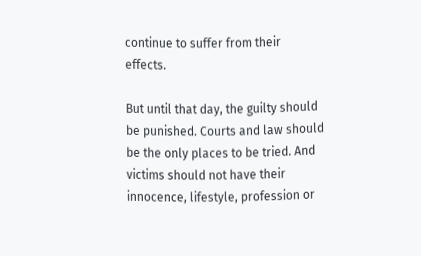continue to suffer from their effects.

But until that day, the guilty should be punished. Courts and law should be the only places to be tried. And victims should not have their innocence, lifestyle, profession or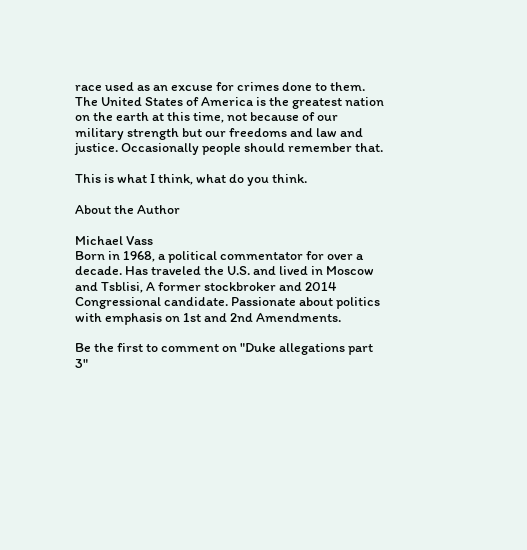race used as an excuse for crimes done to them. The United States of America is the greatest nation on the earth at this time, not because of our military strength but our freedoms and law and justice. Occasionally people should remember that.

This is what I think, what do you think.

About the Author

Michael Vass
Born in 1968, a political commentator for over a decade. Has traveled the U.S. and lived in Moscow and Tsblisi, A former stockbroker and 2014 Congressional candidate. Passionate about politics with emphasis on 1st and 2nd Amendments.

Be the first to comment on "Duke allegations part 3"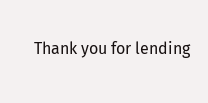Thank you for lending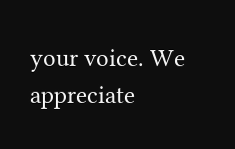your voice. We appreciate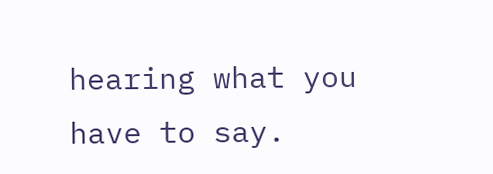hearing what you have to say.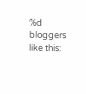%d bloggers like this: